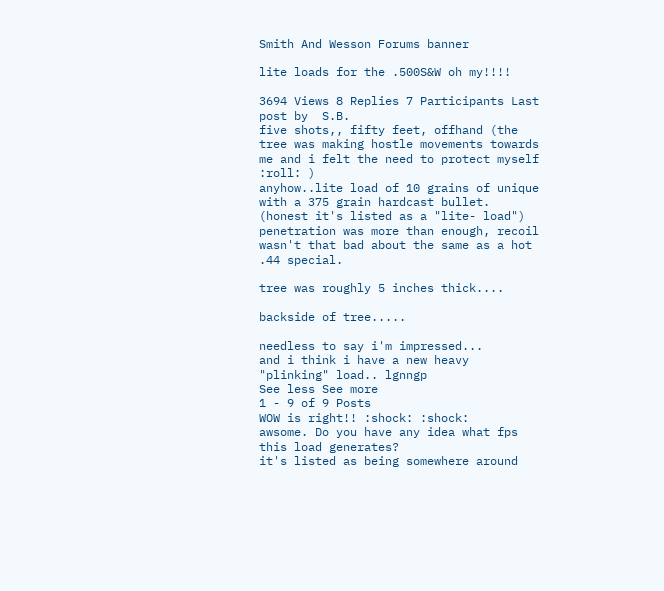Smith And Wesson Forums banner

lite loads for the .500S&W oh my!!!!

3694 Views 8 Replies 7 Participants Last post by  S.B.
five shots,, fifty feet, offhand (the tree was making hostle movements towards me and i felt the need to protect myself :roll: )
anyhow..lite load of 10 grains of unique with a 375 grain hardcast bullet. (honest it's listed as a "lite- load") penetration was more than enough, recoil wasn't that bad about the same as a hot .44 special.

tree was roughly 5 inches thick....

backside of tree.....

needless to say i'm impressed...
and i think i have a new heavy "plinking" load.. lgnngp
See less See more
1 - 9 of 9 Posts
WOW is right!! :shock: :shock:
awsome. Do you have any idea what fps this load generates?
it's listed as being somewhere around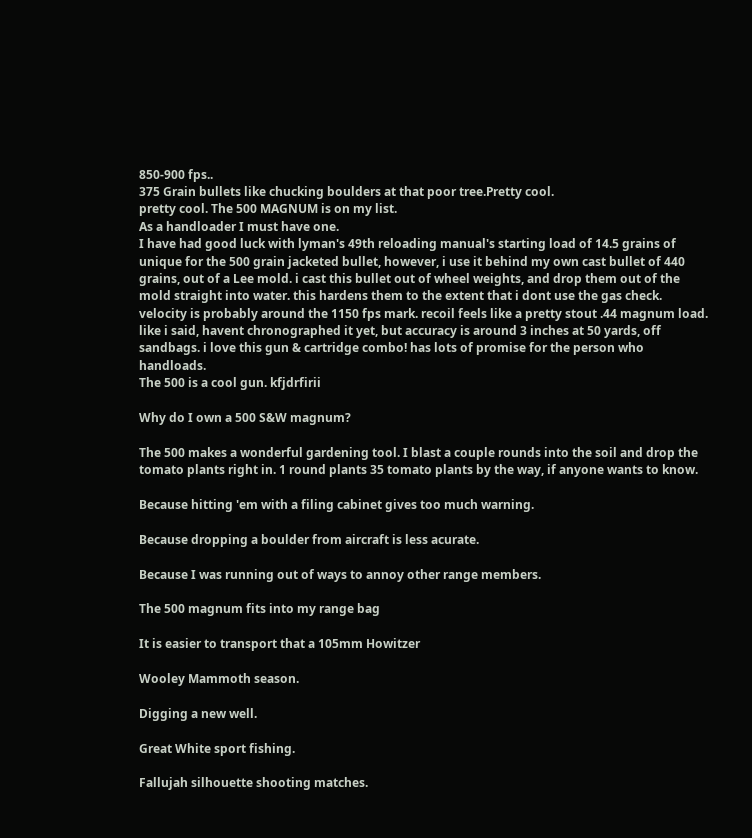850-900 fps..
375 Grain bullets like chucking boulders at that poor tree.Pretty cool.
pretty cool. The 500 MAGNUM is on my list.
As a handloader I must have one.
I have had good luck with lyman's 49th reloading manual's starting load of 14.5 grains of
unique for the 500 grain jacketed bullet, however, i use it behind my own cast bullet of 440
grains, out of a Lee mold. i cast this bullet out of wheel weights, and drop them out of the mold straight into water. this hardens them to the extent that i dont use the gas check. velocity is probably around the 1150 fps mark. recoil feels like a pretty stout .44 magnum load. like i said, havent chronographed it yet, but accuracy is around 3 inches at 50 yards, off
sandbags. i love this gun & cartridge combo! has lots of promise for the person who handloads.
The 500 is a cool gun. kfjdrfirii

Why do I own a 500 S&W magnum?

The 500 makes a wonderful gardening tool. I blast a couple rounds into the soil and drop the tomato plants right in. 1 round plants 35 tomato plants by the way, if anyone wants to know.

Because hitting 'em with a filing cabinet gives too much warning.

Because dropping a boulder from aircraft is less acurate.

Because I was running out of ways to annoy other range members.

The 500 magnum fits into my range bag

It is easier to transport that a 105mm Howitzer

Wooley Mammoth season.

Digging a new well.

Great White sport fishing.

Fallujah silhouette shooting matches.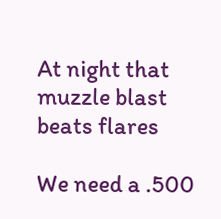At night that muzzle blast beats flares

We need a .500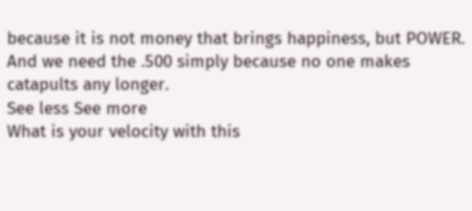because it is not money that brings happiness, but POWER. And we need the .500 simply because no one makes catapults any longer.
See less See more
What is your velocity with this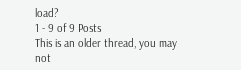load?
1 - 9 of 9 Posts
This is an older thread, you may not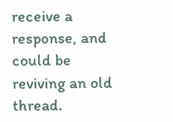receive a response, and could be reviving an old thread.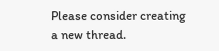Please consider creating a new thread.